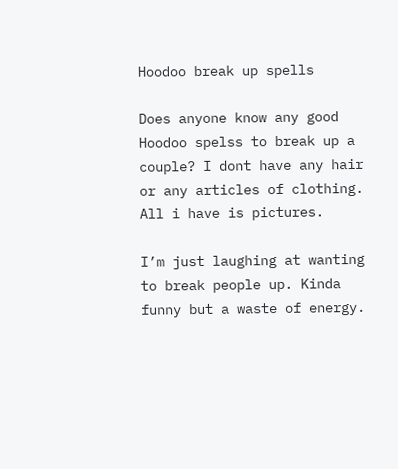Hoodoo break up spells

Does anyone know any good Hoodoo spelss to break up a couple? I dont have any hair or any articles of clothing. All i have is pictures.

I’m just laughing at wanting to break people up. Kinda funny but a waste of energy.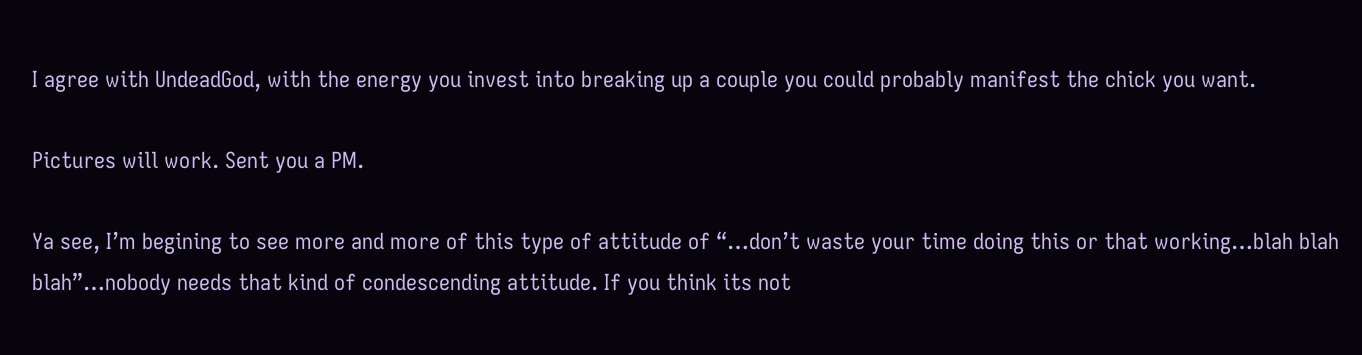I agree with UndeadGod, with the energy you invest into breaking up a couple you could probably manifest the chick you want.

Pictures will work. Sent you a PM.

Ya see, I’m begining to see more and more of this type of attitude of “…don’t waste your time doing this or that working…blah blah blah”…nobody needs that kind of condescending attitude. If you think its not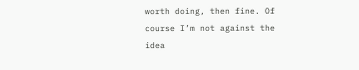worth doing, then fine. Of course I’m not against the idea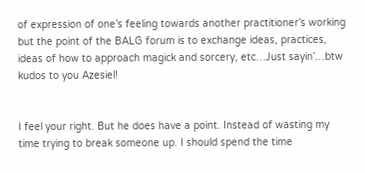of expression of one’s feeling towards another practitioner’s working but the point of the BALG forum is to exchange ideas, practices, ideas of how to approach magick and sorcery, etc…Just sayin’…btw kudos to you Azesiel!


I feel your right. But he does have a point. Instead of wasting my time trying to break someone up. I should spend the time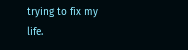trying to fix my life.